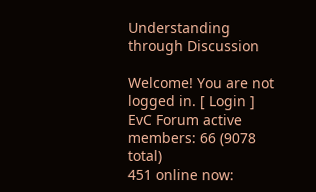Understanding through Discussion

Welcome! You are not logged in. [ Login ]
EvC Forum active members: 66 (9078 total)
451 online now: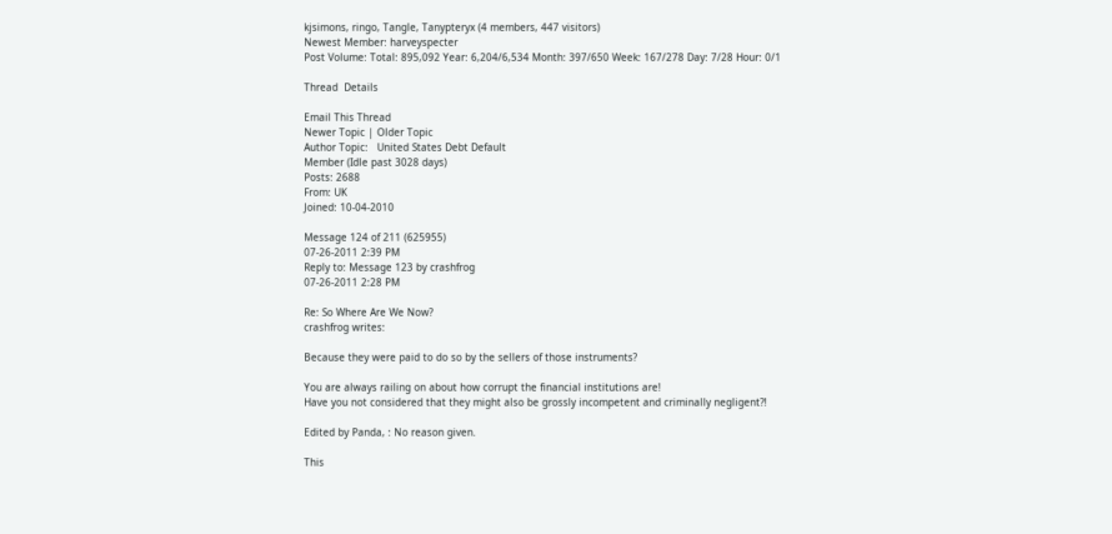kjsimons, ringo, Tangle, Tanypteryx (4 members, 447 visitors)
Newest Member: harveyspecter
Post Volume: Total: 895,092 Year: 6,204/6,534 Month: 397/650 Week: 167/278 Day: 7/28 Hour: 0/1

Thread  Details

Email This Thread
Newer Topic | Older Topic
Author Topic:   United States Debt Default
Member (Idle past 3028 days)
Posts: 2688
From: UK
Joined: 10-04-2010

Message 124 of 211 (625955)
07-26-2011 2:39 PM
Reply to: Message 123 by crashfrog
07-26-2011 2:28 PM

Re: So Where Are We Now?
crashfrog writes:

Because they were paid to do so by the sellers of those instruments?

You are always railing on about how corrupt the financial institutions are!
Have you not considered that they might also be grossly incompetent and criminally negligent?!

Edited by Panda, : No reason given.

This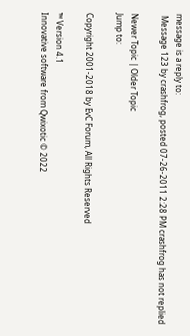message is a reply to:
 Message 123 by crashfrog, posted 07-26-2011 2:28 PM crashfrog has not replied

Newer Topic | Older Topic
Jump to:

Copyright 2001-2018 by EvC Forum, All Rights Reserved

™ Version 4.1
Innovative software from Qwixotic © 2022